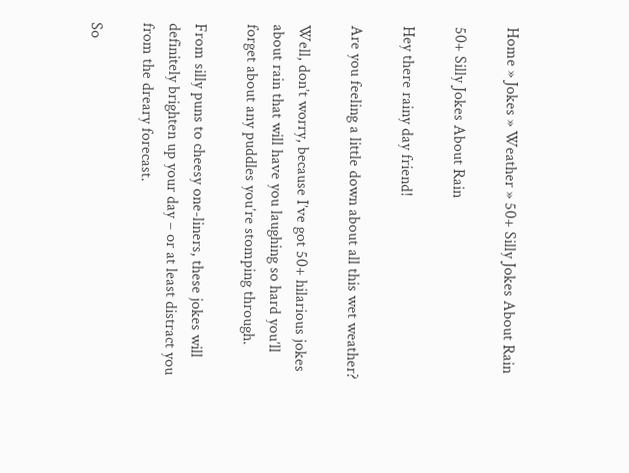Home » Jokes » Weather » 50+ Silly Jokes About Rain

50+ Silly Jokes About Rain

Hey there rainy day friend!

Are you feeling a little down about all this wet weather?

Well, don’t worry, because I’ve got 50+ hilarious jokes about rain that will have you laughing so hard you’ll forget about any puddles you’re stomping through.

From silly puns to cheesy one-liners, these jokes will definitely brighten up your day – or at least distract you from the dreary forecast.

So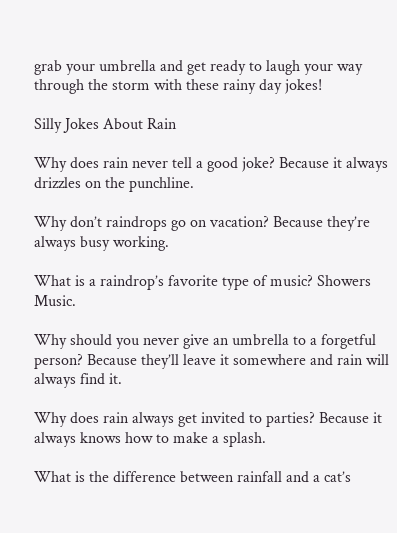grab your umbrella and get ready to laugh your way through the storm with these rainy day jokes!

Silly Jokes About Rain

Why does rain never tell a good joke? Because it always drizzles on the punchline.

Why don’t raindrops go on vacation? Because they’re always busy working.

What is a raindrop’s favorite type of music? Showers Music.

Why should you never give an umbrella to a forgetful person? Because they’ll leave it somewhere and rain will always find it.

Why does rain always get invited to parties? Because it always knows how to make a splash.

What is the difference between rainfall and a cat’s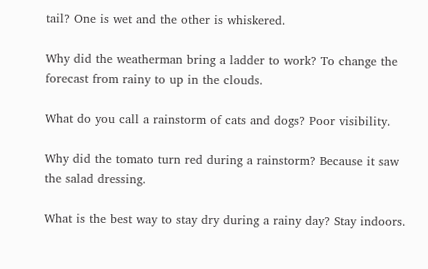tail? One is wet and the other is whiskered.

Why did the weatherman bring a ladder to work? To change the forecast from rainy to up in the clouds.

What do you call a rainstorm of cats and dogs? Poor visibility.

Why did the tomato turn red during a rainstorm? Because it saw the salad dressing.

What is the best way to stay dry during a rainy day? Stay indoors.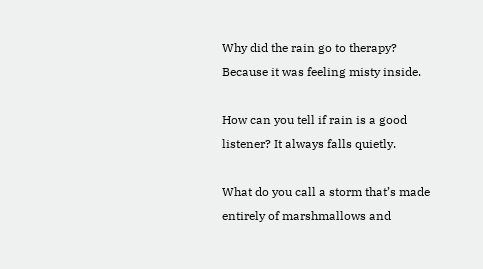Why did the rain go to therapy? Because it was feeling misty inside.

How can you tell if rain is a good listener? It always falls quietly.

What do you call a storm that’s made entirely of marshmallows and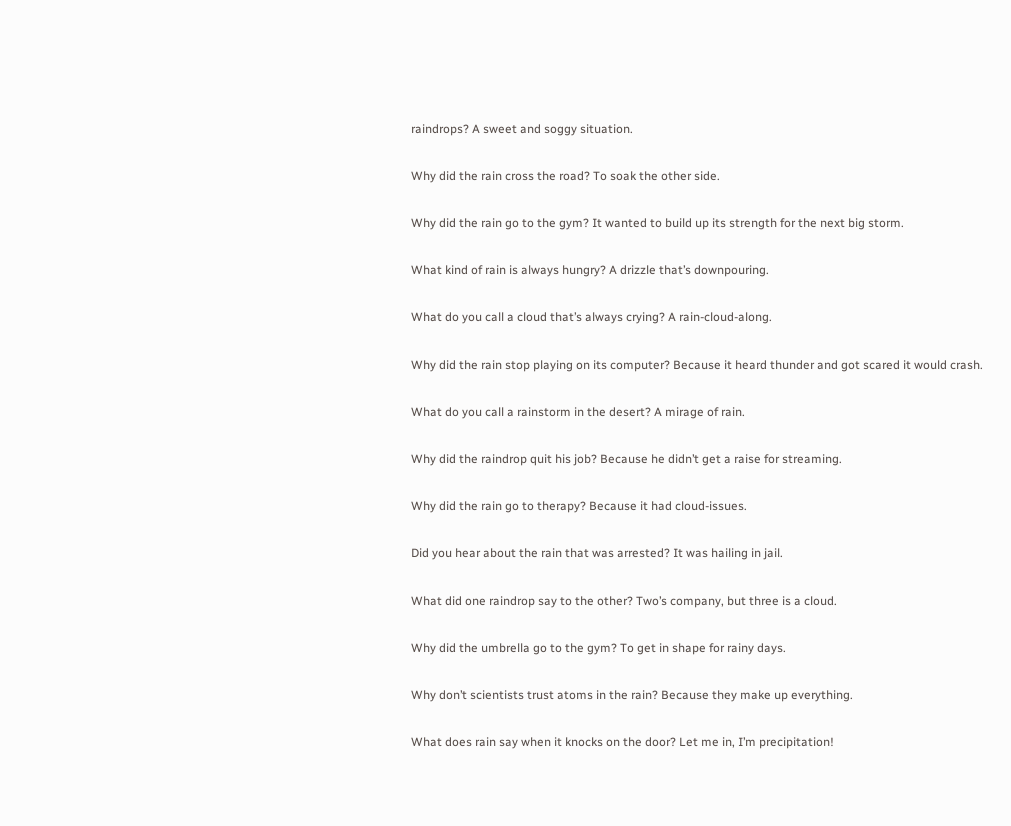raindrops? A sweet and soggy situation.

Why did the rain cross the road? To soak the other side.

Why did the rain go to the gym? It wanted to build up its strength for the next big storm.

What kind of rain is always hungry? A drizzle that’s downpouring.

What do you call a cloud that’s always crying? A rain-cloud-along.

Why did the rain stop playing on its computer? Because it heard thunder and got scared it would crash.

What do you call a rainstorm in the desert? A mirage of rain.

Why did the raindrop quit his job? Because he didn’t get a raise for streaming.

Why did the rain go to therapy? Because it had cloud-issues.

Did you hear about the rain that was arrested? It was hailing in jail.

What did one raindrop say to the other? Two’s company, but three is a cloud.

Why did the umbrella go to the gym? To get in shape for rainy days.

Why don’t scientists trust atoms in the rain? Because they make up everything.

What does rain say when it knocks on the door? Let me in, I’m precipitation!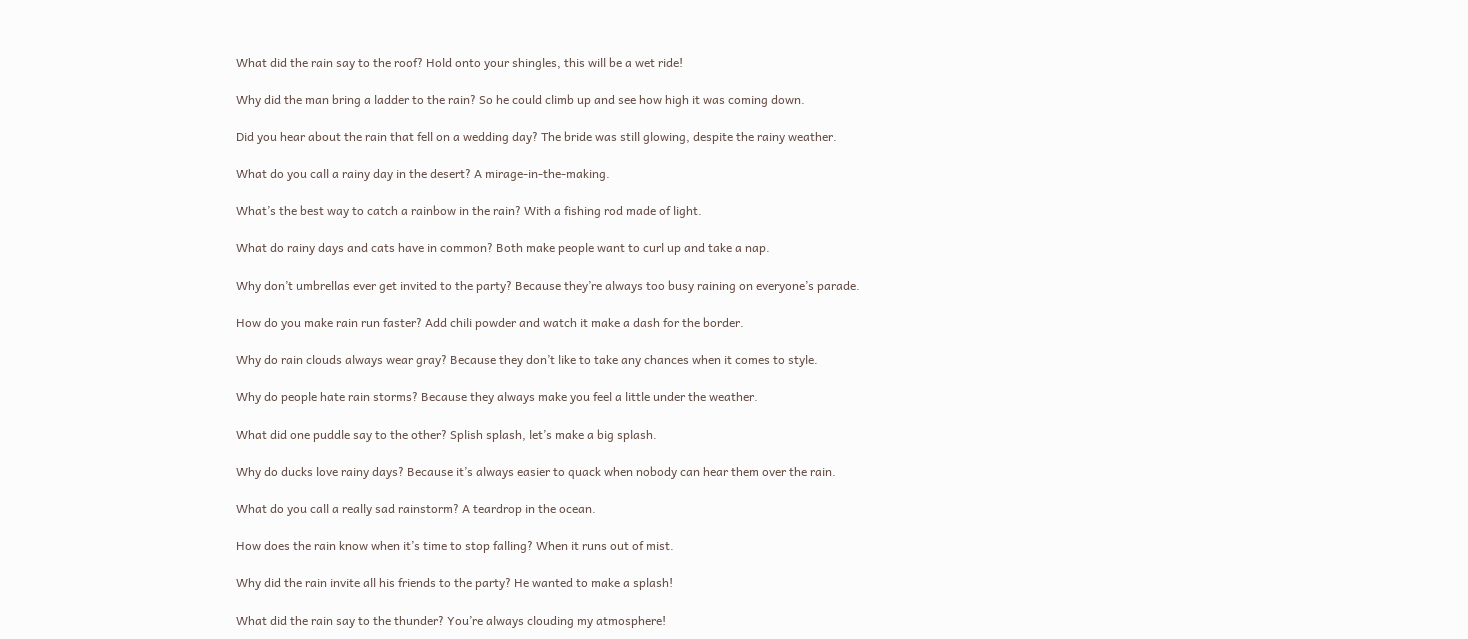What did the rain say to the roof? Hold onto your shingles, this will be a wet ride!

Why did the man bring a ladder to the rain? So he could climb up and see how high it was coming down.

Did you hear about the rain that fell on a wedding day? The bride was still glowing, despite the rainy weather.

What do you call a rainy day in the desert? A mirage-in-the-making.

What’s the best way to catch a rainbow in the rain? With a fishing rod made of light.

What do rainy days and cats have in common? Both make people want to curl up and take a nap.

Why don’t umbrellas ever get invited to the party? Because they’re always too busy raining on everyone’s parade.

How do you make rain run faster? Add chili powder and watch it make a dash for the border.

Why do rain clouds always wear gray? Because they don’t like to take any chances when it comes to style.

Why do people hate rain storms? Because they always make you feel a little under the weather.

What did one puddle say to the other? Splish splash, let’s make a big splash.

Why do ducks love rainy days? Because it’s always easier to quack when nobody can hear them over the rain.

What do you call a really sad rainstorm? A teardrop in the ocean.

How does the rain know when it’s time to stop falling? When it runs out of mist.

Why did the rain invite all his friends to the party? He wanted to make a splash!

What did the rain say to the thunder? You’re always clouding my atmosphere!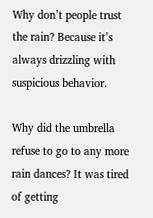Why don’t people trust the rain? Because it’s always drizzling with suspicious behavior.

Why did the umbrella refuse to go to any more rain dances? It was tired of getting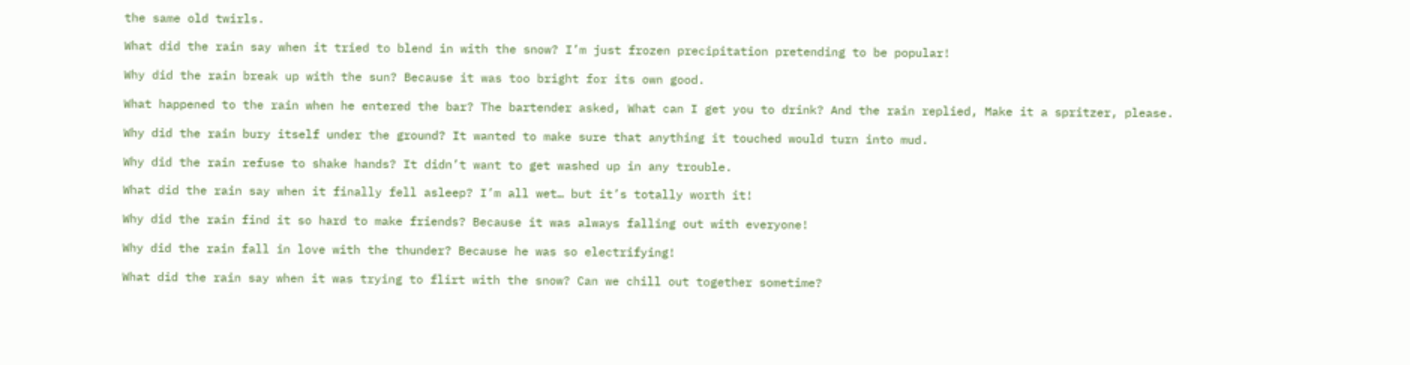the same old twirls.

What did the rain say when it tried to blend in with the snow? I’m just frozen precipitation pretending to be popular!

Why did the rain break up with the sun? Because it was too bright for its own good.

What happened to the rain when he entered the bar? The bartender asked, What can I get you to drink? And the rain replied, Make it a spritzer, please.

Why did the rain bury itself under the ground? It wanted to make sure that anything it touched would turn into mud.

Why did the rain refuse to shake hands? It didn’t want to get washed up in any trouble.

What did the rain say when it finally fell asleep? I’m all wet… but it’s totally worth it!

Why did the rain find it so hard to make friends? Because it was always falling out with everyone!

Why did the rain fall in love with the thunder? Because he was so electrifying!

What did the rain say when it was trying to flirt with the snow? Can we chill out together sometime?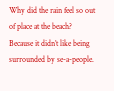Why did the rain feel so out of place at the beach? Because it didn’t like being surrounded by se-a-people.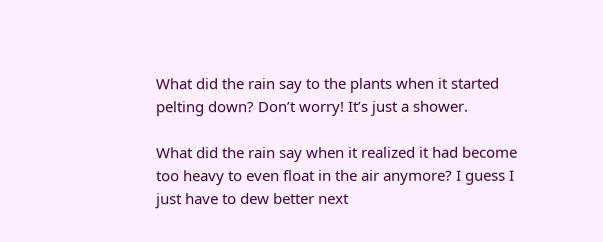What did the rain say to the plants when it started pelting down? Don’t worry! It’s just a shower.

What did the rain say when it realized it had become too heavy to even float in the air anymore? I guess I just have to dew better next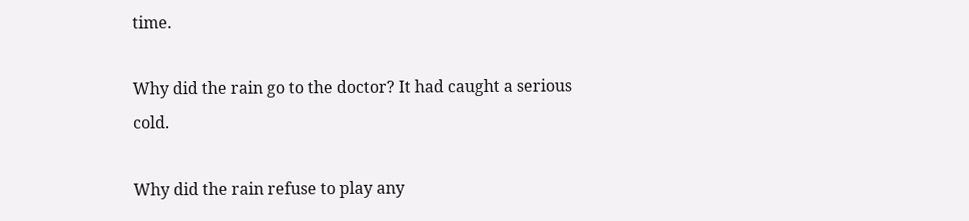time.

Why did the rain go to the doctor? It had caught a serious cold.

Why did the rain refuse to play any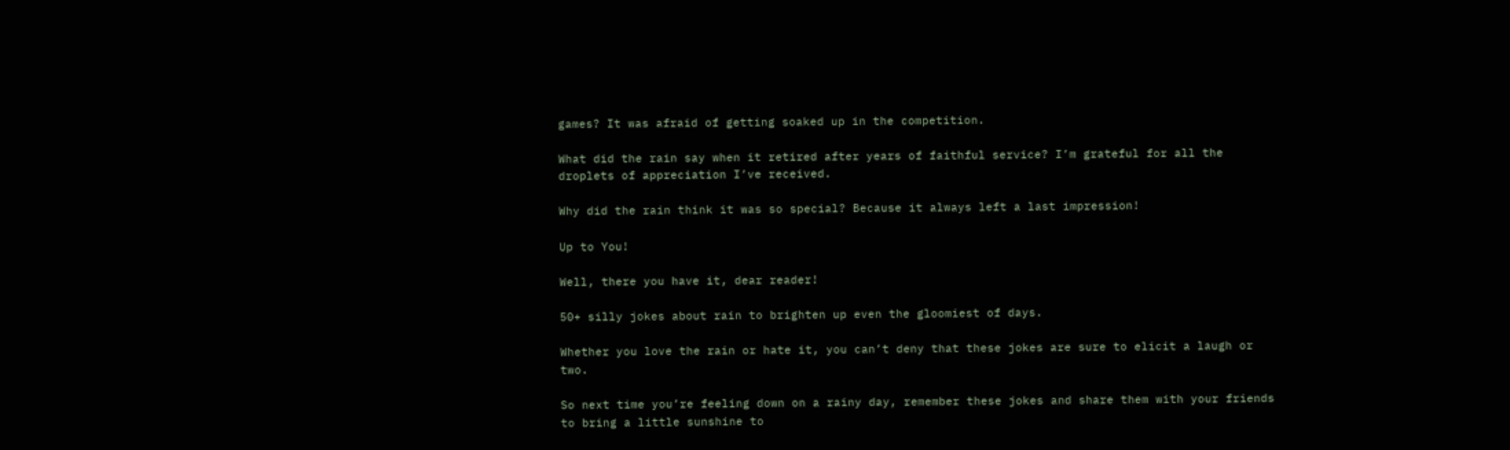games? It was afraid of getting soaked up in the competition.

What did the rain say when it retired after years of faithful service? I’m grateful for all the droplets of appreciation I’ve received.

Why did the rain think it was so special? Because it always left a last impression!

Up to You!

Well, there you have it, dear reader!

50+ silly jokes about rain to brighten up even the gloomiest of days.

Whether you love the rain or hate it, you can’t deny that these jokes are sure to elicit a laugh or two.

So next time you’re feeling down on a rainy day, remember these jokes and share them with your friends to bring a little sunshine to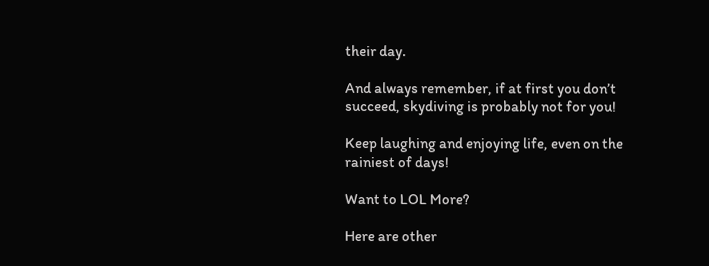their day.

And always remember, if at first you don’t succeed, skydiving is probably not for you!

Keep laughing and enjoying life, even on the rainiest of days!

Want to LOL More?

Here are other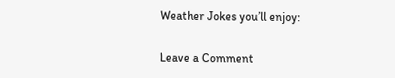Weather Jokes you’ll enjoy:

Leave a Comment